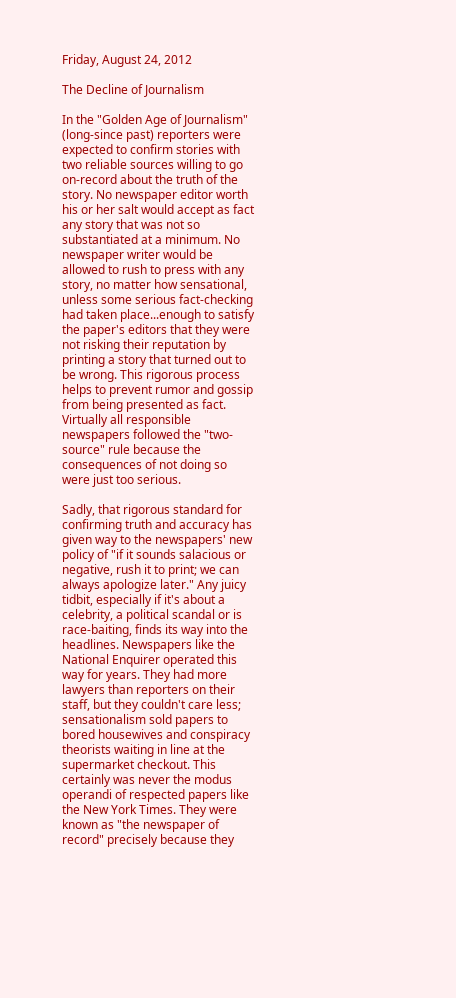Friday, August 24, 2012

The Decline of Journalism

In the "Golden Age of Journalism" (long-since past) reporters were expected to confirm stories with two reliable sources willing to go on-record about the truth of the story. No newspaper editor worth his or her salt would accept as fact any story that was not so substantiated at a minimum. No newspaper writer would be allowed to rush to press with any story, no matter how sensational, unless some serious fact-checking had taken place...enough to satisfy the paper's editors that they were not risking their reputation by printing a story that turned out to be wrong. This rigorous process helps to prevent rumor and gossip from being presented as fact. Virtually all responsible newspapers followed the "two-source" rule because the consequences of not doing so were just too serious.

Sadly, that rigorous standard for confirming truth and accuracy has given way to the newspapers' new policy of "if it sounds salacious or negative, rush it to print; we can always apologize later." Any juicy tidbit, especially if it's about a celebrity, a political scandal or is race-baiting, finds its way into the headlines. Newspapers like the National Enquirer operated this way for years. They had more lawyers than reporters on their staff, but they couldn't care less; sensationalism sold papers to bored housewives and conspiracy theorists waiting in line at the supermarket checkout. This certainly was never the modus operandi of respected papers like the New York Times. They were known as "the newspaper of record" precisely because they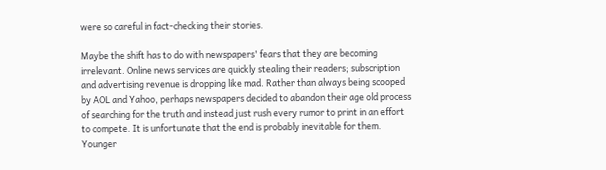were so careful in fact-checking their stories.

Maybe the shift has to do with newspapers' fears that they are becoming irrelevant. Online news services are quickly stealing their readers; subscription and advertising revenue is dropping like mad. Rather than always being scooped by AOL and Yahoo, perhaps newspapers decided to abandon their age old process of searching for the truth and instead just rush every rumor to print in an effort to compete. It is unfortunate that the end is probably inevitable for them. Younger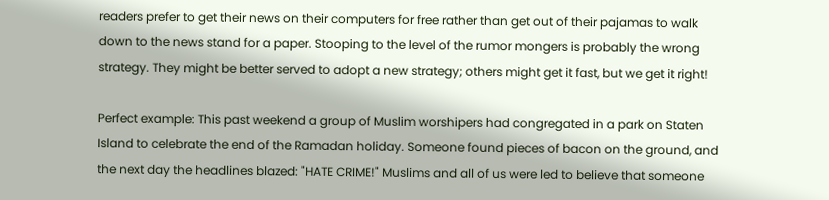readers prefer to get their news on their computers for free rather than get out of their pajamas to walk down to the news stand for a paper. Stooping to the level of the rumor mongers is probably the wrong strategy. They might be better served to adopt a new strategy; others might get it fast, but we get it right!

Perfect example: This past weekend a group of Muslim worshipers had congregated in a park on Staten Island to celebrate the end of the Ramadan holiday. Someone found pieces of bacon on the ground, and the next day the headlines blazed: "HATE CRIME!" Muslims and all of us were led to believe that someone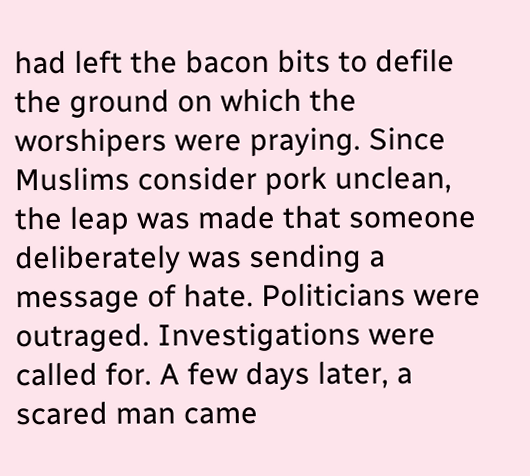had left the bacon bits to defile the ground on which the worshipers were praying. Since Muslims consider pork unclean, the leap was made that someone deliberately was sending a message of hate. Politicians were outraged. Investigations were called for. A few days later, a scared man came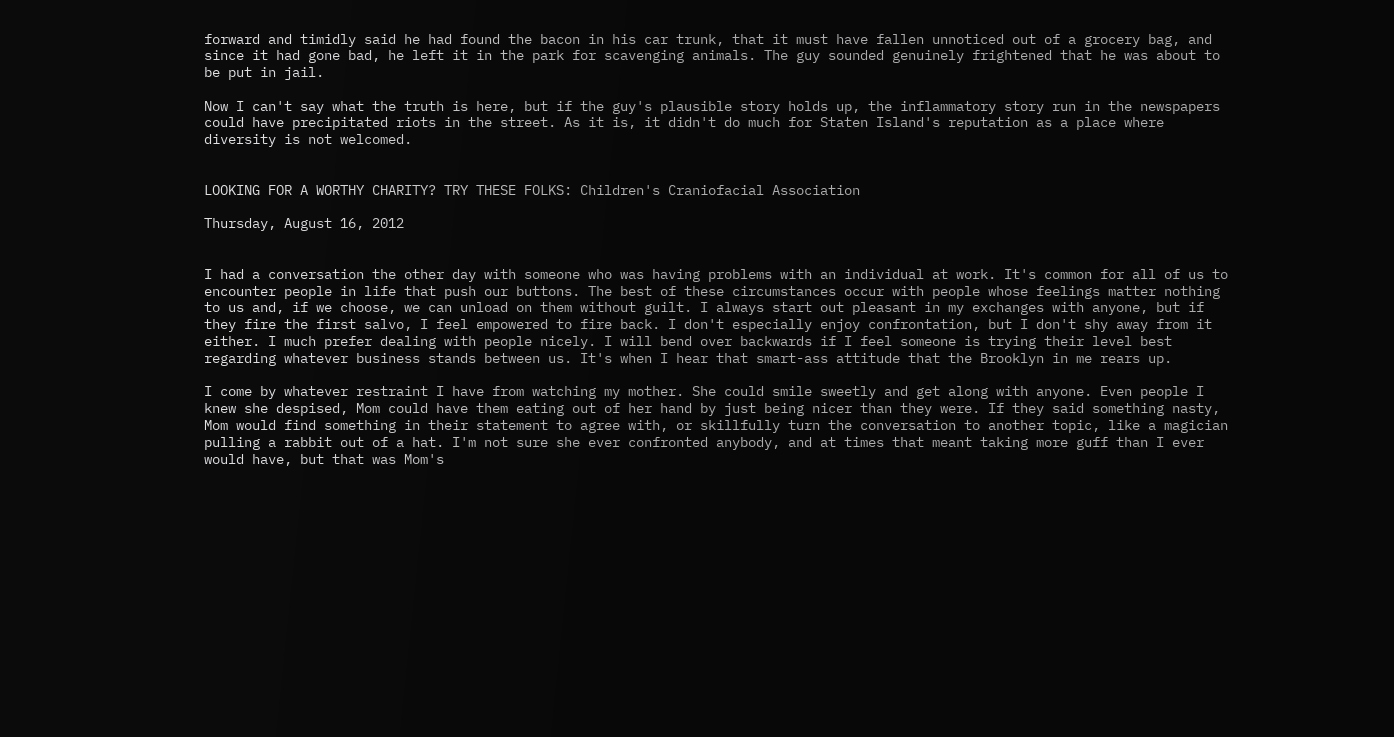forward and timidly said he had found the bacon in his car trunk, that it must have fallen unnoticed out of a grocery bag, and since it had gone bad, he left it in the park for scavenging animals. The guy sounded genuinely frightened that he was about to be put in jail.

Now I can't say what the truth is here, but if the guy's plausible story holds up, the inflammatory story run in the newspapers could have precipitated riots in the street. As it is, it didn't do much for Staten Island's reputation as a place where diversity is not welcomed.


LOOKING FOR A WORTHY CHARITY? TRY THESE FOLKS: Children's Craniofacial Association

Thursday, August 16, 2012


I had a conversation the other day with someone who was having problems with an individual at work. It's common for all of us to encounter people in life that push our buttons. The best of these circumstances occur with people whose feelings matter nothing to us and, if we choose, we can unload on them without guilt. I always start out pleasant in my exchanges with anyone, but if they fire the first salvo, I feel empowered to fire back. I don't especially enjoy confrontation, but I don't shy away from it either. I much prefer dealing with people nicely. I will bend over backwards if I feel someone is trying their level best regarding whatever business stands between us. It's when I hear that smart-ass attitude that the Brooklyn in me rears up.

I come by whatever restraint I have from watching my mother. She could smile sweetly and get along with anyone. Even people I knew she despised, Mom could have them eating out of her hand by just being nicer than they were. If they said something nasty, Mom would find something in their statement to agree with, or skillfully turn the conversation to another topic, like a magician pulling a rabbit out of a hat. I'm not sure she ever confronted anybody, and at times that meant taking more guff than I ever would have, but that was Mom's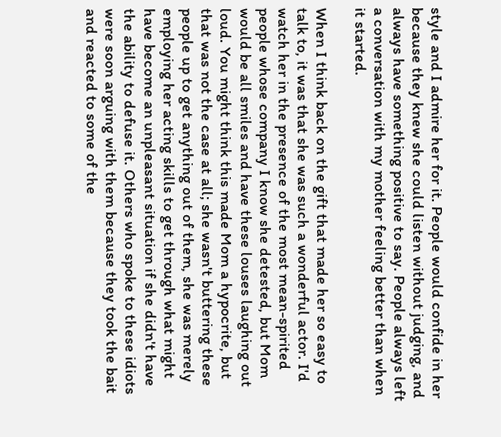style and I admire her for it. People would confide in her because they knew she could listen without judging, and always have something positive to say. People always left a conversation with my mother feeling better than when it started.

When I think back on the gift that made her so easy to talk to, it was that she was such a wonderful actor. I'd watch her in the presence of the most mean-spirited people whose company I know she detested, but Mom would be all smiles and have these louses laughing out loud. You might think this made Mom a hypocrite, but that was not the case at all; she wasn't buttering these people up to get anything out of them, she was merely employing her acting skills to get through what might have become an unpleasant situation if she didn't have the ability to defuse it. Others who spoke to these idiots were soon arguing with them because they took the bait and reacted to some of the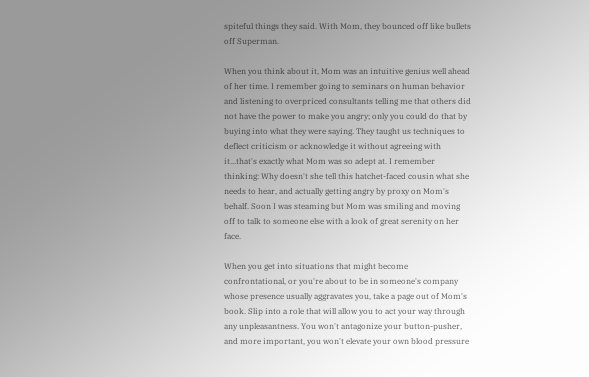spiteful things they said. With Mom, they bounced off like bullets off Superman.

When you think about it, Mom was an intuitive genius well ahead of her time. I remember going to seminars on human behavior and listening to overpriced consultants telling me that others did not have the power to make you angry; only you could do that by buying into what they were saying. They taught us techniques to deflect criticism or acknowledge it without agreeing with it...that's exactly what Mom was so adept at. I remember thinking: Why doesn't she tell this hatchet-faced cousin what she needs to hear, and actually getting angry by proxy on Mom's behalf. Soon I was steaming but Mom was smiling and moving off to talk to someone else with a look of great serenity on her face.

When you get into situations that might become confrontational, or you're about to be in someone's company whose presence usually aggravates you, take a page out of Mom's book. Slip into a role that will allow you to act your way through any unpleasantness. You won't antagonize your button-pusher, and more important, you won't elevate your own blood pressure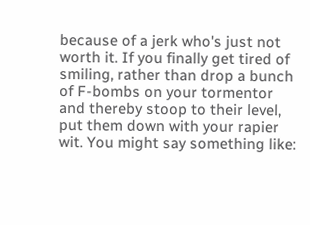because of a jerk who's just not worth it. If you finally get tired of smiling, rather than drop a bunch of F-bombs on your tormentor and thereby stoop to their level, put them down with your rapier wit. You might say something like: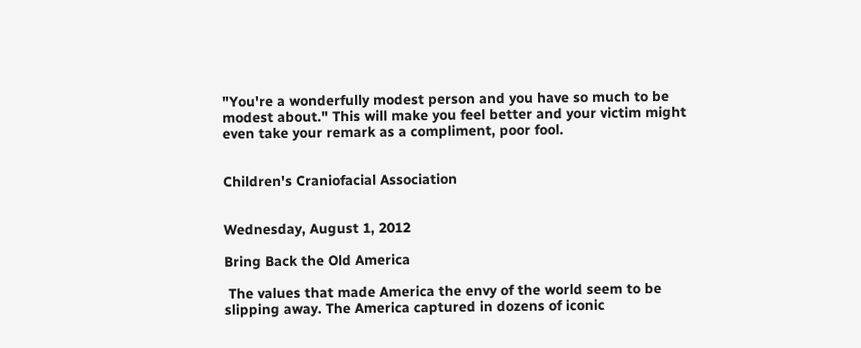"You're a wonderfully modest person and you have so much to be modest about." This will make you feel better and your victim might even take your remark as a compliment, poor fool.


Children's Craniofacial Association


Wednesday, August 1, 2012

Bring Back the Old America

 The values that made America the envy of the world seem to be slipping away. The America captured in dozens of iconic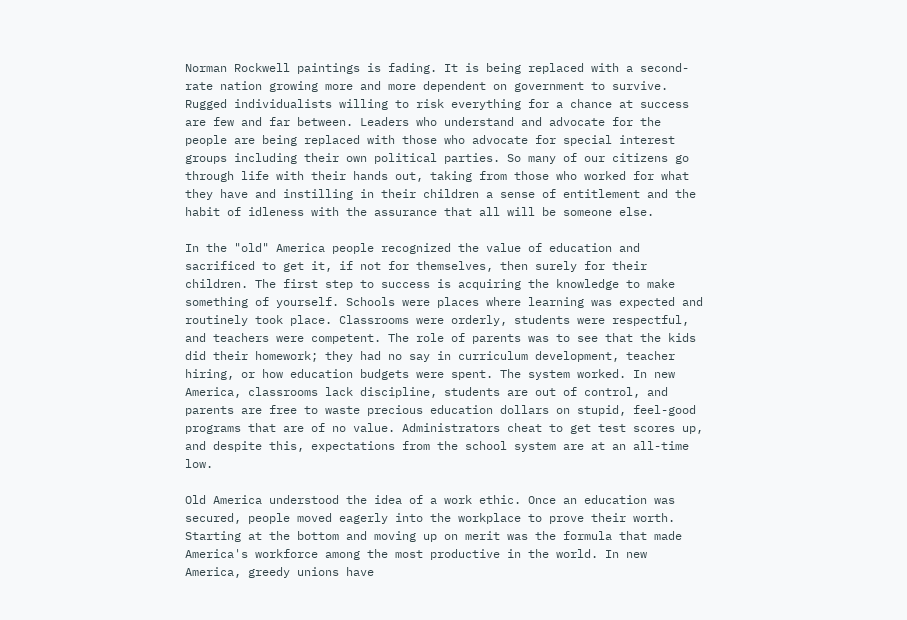Norman Rockwell paintings is fading. It is being replaced with a second-rate nation growing more and more dependent on government to survive. Rugged individualists willing to risk everything for a chance at success are few and far between. Leaders who understand and advocate for the people are being replaced with those who advocate for special interest groups including their own political parties. So many of our citizens go through life with their hands out, taking from those who worked for what they have and instilling in their children a sense of entitlement and the habit of idleness with the assurance that all will be someone else.

In the "old" America people recognized the value of education and sacrificed to get it, if not for themselves, then surely for their children. The first step to success is acquiring the knowledge to make something of yourself. Schools were places where learning was expected and routinely took place. Classrooms were orderly, students were respectful, and teachers were competent. The role of parents was to see that the kids did their homework; they had no say in curriculum development, teacher hiring, or how education budgets were spent. The system worked. In new America, classrooms lack discipline, students are out of control, and parents are free to waste precious education dollars on stupid, feel-good programs that are of no value. Administrators cheat to get test scores up, and despite this, expectations from the school system are at an all-time low.

Old America understood the idea of a work ethic. Once an education was secured, people moved eagerly into the workplace to prove their worth. Starting at the bottom and moving up on merit was the formula that made America's workforce among the most productive in the world. In new America, greedy unions have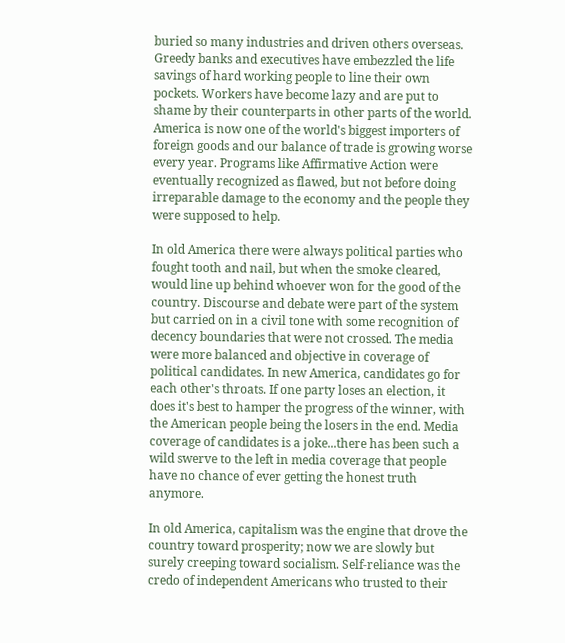buried so many industries and driven others overseas. Greedy banks and executives have embezzled the life savings of hard working people to line their own pockets. Workers have become lazy and are put to shame by their counterparts in other parts of the world. America is now one of the world's biggest importers of foreign goods and our balance of trade is growing worse every year. Programs like Affirmative Action were eventually recognized as flawed, but not before doing irreparable damage to the economy and the people they were supposed to help.

In old America there were always political parties who fought tooth and nail, but when the smoke cleared, would line up behind whoever won for the good of the country. Discourse and debate were part of the system but carried on in a civil tone with some recognition of decency boundaries that were not crossed. The media were more balanced and objective in coverage of political candidates. In new America, candidates go for each other's throats. If one party loses an election, it does it's best to hamper the progress of the winner, with the American people being the losers in the end. Media coverage of candidates is a joke...there has been such a wild swerve to the left in media coverage that people have no chance of ever getting the honest truth anymore.

In old America, capitalism was the engine that drove the country toward prosperity; now we are slowly but surely creeping toward socialism. Self-reliance was the credo of independent Americans who trusted to their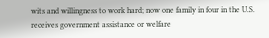wits and willingness to work hard; now one family in four in the U.S. receives government assistance or welfare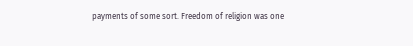payments of some sort. Freedom of religion was one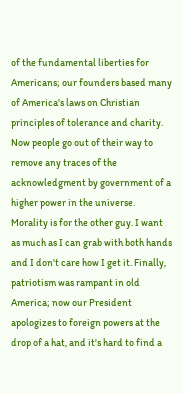of the fundamental liberties for Americans; our founders based many of America's laws on Christian principles of tolerance and charity. Now people go out of their way to remove any traces of the acknowledgment by government of a higher power in the universe. Morality is for the other guy. I want as much as I can grab with both hands and I don't care how I get it. Finally, patriotism was rampant in old America; now our President apologizes to foreign powers at the drop of a hat, and it's hard to find a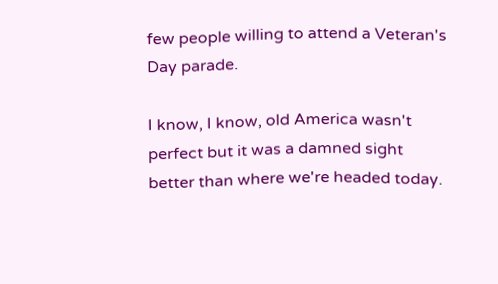few people willing to attend a Veteran's Day parade.

I know, I know, old America wasn't perfect but it was a damned sight better than where we're headed today.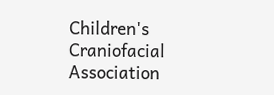Children's Craniofacial Association